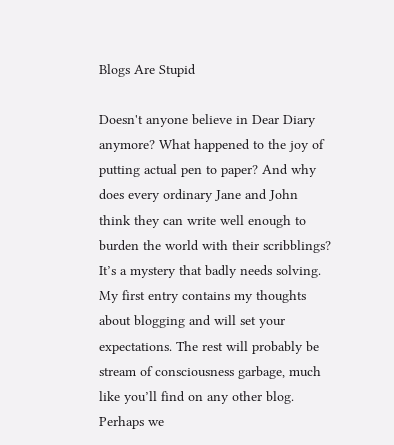Blogs Are Stupid

Doesn't anyone believe in Dear Diary anymore? What happened to the joy of putting actual pen to paper? And why does every ordinary Jane and John think they can write well enough to burden the world with their scribblings? It’s a mystery that badly needs solving. My first entry contains my thoughts about blogging and will set your expectations. The rest will probably be stream of consciousness garbage, much like you’ll find on any other blog. Perhaps we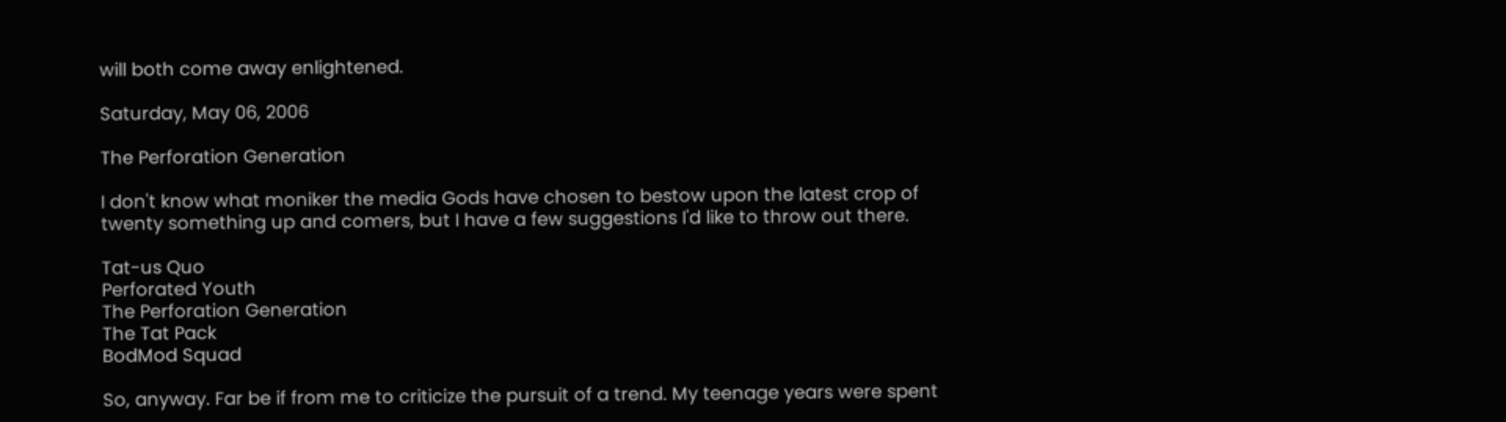will both come away enlightened.

Saturday, May 06, 2006

The Perforation Generation

I don't know what moniker the media Gods have chosen to bestow upon the latest crop of twenty something up and comers, but I have a few suggestions I'd like to throw out there.

Tat-us Quo
Perforated Youth
The Perforation Generation
The Tat Pack
BodMod Squad

So, anyway. Far be if from me to criticize the pursuit of a trend. My teenage years were spent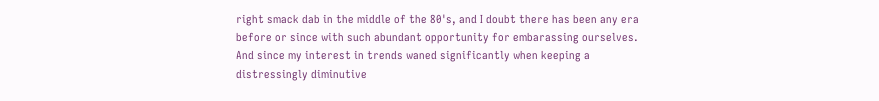right smack dab in the middle of the 80's, and I doubt there has been any era before or since with such abundant opportunity for embarassing ourselves. And since my interest in trends waned significantly when keeping a distressingly diminutive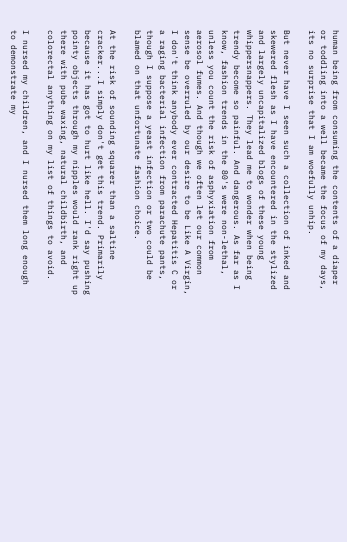human being from consuming the contents of a diaper or toddling into a well became the focus of my days, its no surprise that I am woefully unhip.

But never have I seen such a collection of inked and skewered flesh as I have encountered in the stylized and largely uncapitalized blogs of these young whippersnappers. They lead me to wonder when being trendy become so painful. And dangerous. As far as I know, fashion trends in the 80's were non-lethal, unless you count the risk of asphyxiation from aerosol fumes. And though we often let our common sense be overruled by our desire to be Like A Virgin, I don't think anybody ever contracted Hepatitis C or a raging bacterial infection from parachute pants, though I suppose a yeast infection or two could be blamed on that unfortunate fashion choice.

At the risk of sounding squarer than a saltine cracker...I simply don't get this trend. Primarily because it has got to hurt like hell. I'd say pushing pointy objects through my nipples would rank right up there with pube waxing, natural childbirth, and colorectal anything on my list of things to avoid.

I nursed my children, and I nursed them long enough to demonstrate my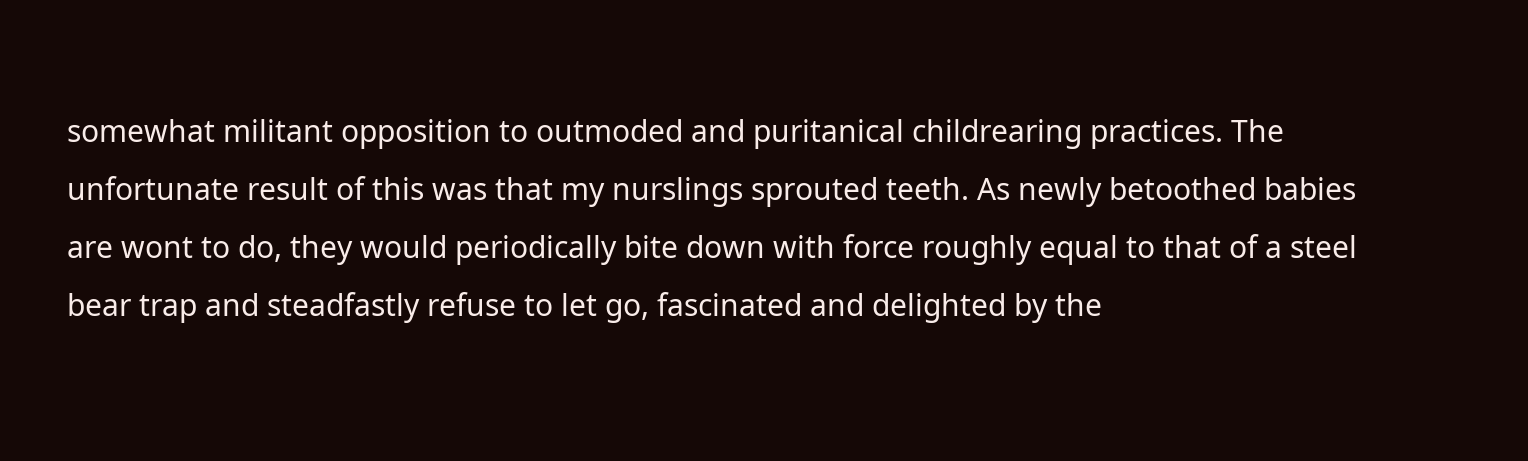somewhat militant opposition to outmoded and puritanical childrearing practices. The unfortunate result of this was that my nurslings sprouted teeth. As newly betoothed babies are wont to do, they would periodically bite down with force roughly equal to that of a steel bear trap and steadfastly refuse to let go, fascinated and delighted by the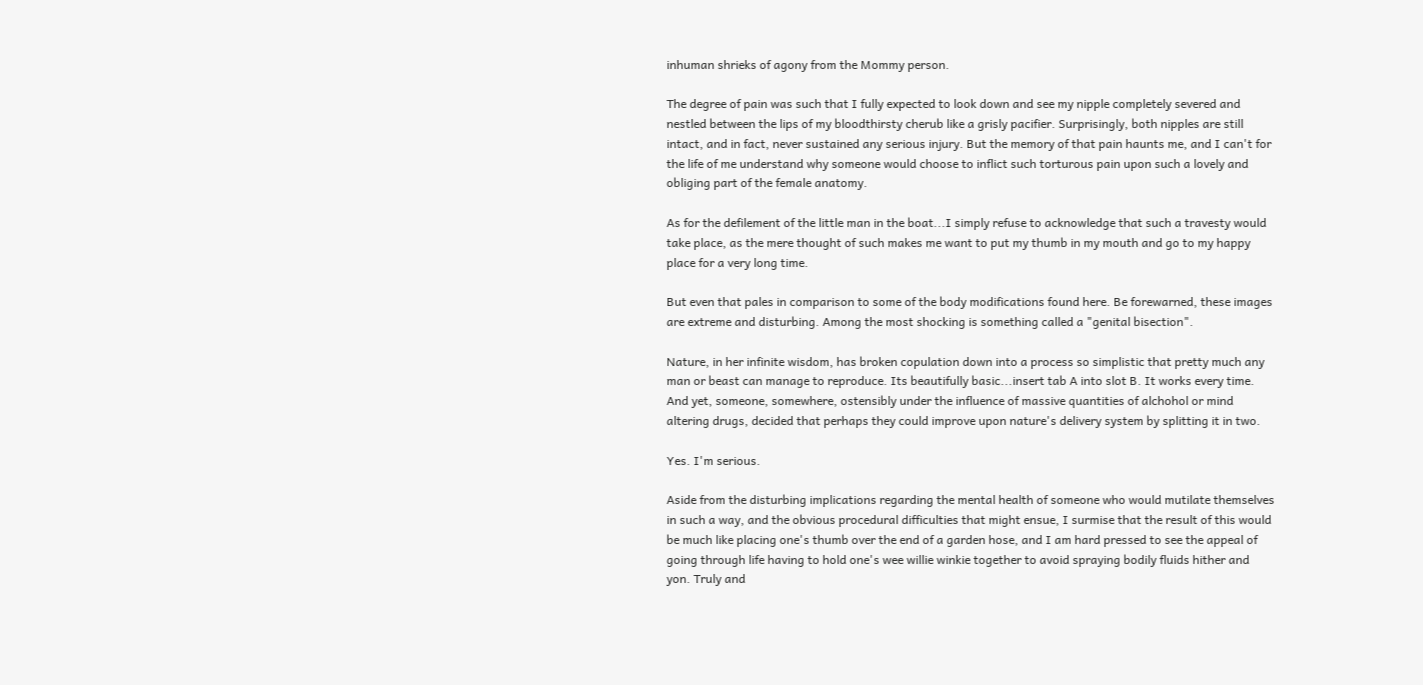inhuman shrieks of agony from the Mommy person.

The degree of pain was such that I fully expected to look down and see my nipple completely severed and nestled between the lips of my bloodthirsty cherub like a grisly pacifier. Surprisingly, both nipples are still intact, and in fact, never sustained any serious injury. But the memory of that pain haunts me, and I can't for the life of me understand why someone would choose to inflict such torturous pain upon such a lovely and obliging part of the female anatomy.

As for the defilement of the little man in the boat...I simply refuse to acknowledge that such a travesty would take place, as the mere thought of such makes me want to put my thumb in my mouth and go to my happy place for a very long time.

But even that pales in comparison to some of the body modifications found here. Be forewarned, these images are extreme and disturbing. Among the most shocking is something called a "genital bisection".

Nature, in her infinite wisdom, has broken copulation down into a process so simplistic that pretty much any man or beast can manage to reproduce. Its beautifully basic...insert tab A into slot B. It works every time. And yet, someone, somewhere, ostensibly under the influence of massive quantities of alchohol or mind altering drugs, decided that perhaps they could improve upon nature's delivery system by splitting it in two.

Yes. I'm serious.

Aside from the disturbing implications regarding the mental health of someone who would mutilate themselves in such a way, and the obvious procedural difficulties that might ensue, I surmise that the result of this would be much like placing one's thumb over the end of a garden hose, and I am hard pressed to see the appeal of going through life having to hold one's wee willie winkie together to avoid spraying bodily fluids hither and yon. Truly and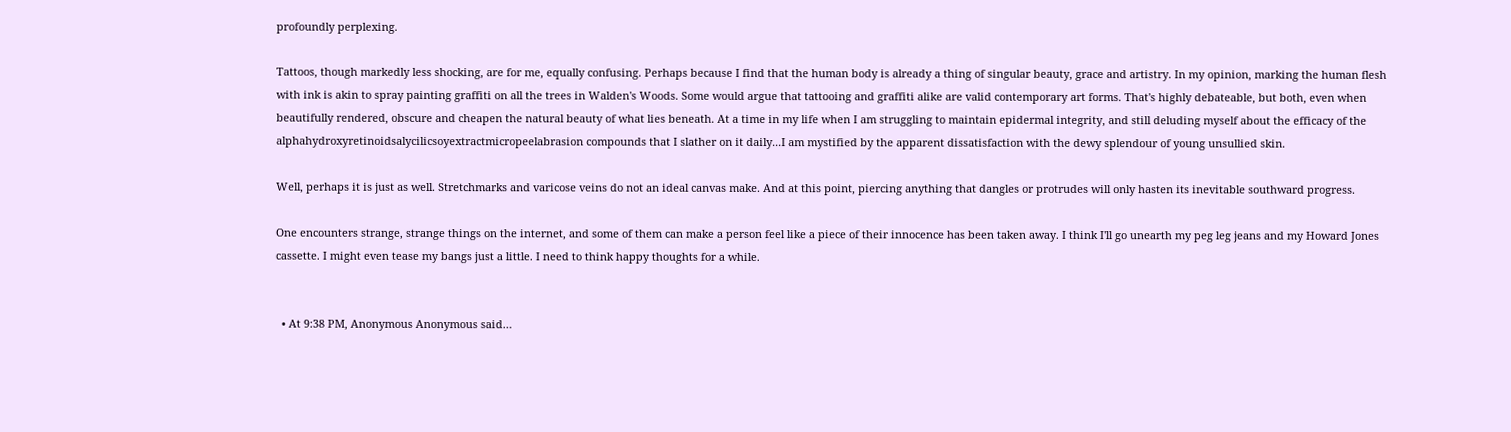profoundly perplexing.

Tattoos, though markedly less shocking, are for me, equally confusing. Perhaps because I find that the human body is already a thing of singular beauty, grace and artistry. In my opinion, marking the human flesh with ink is akin to spray painting graffiti on all the trees in Walden's Woods. Some would argue that tattooing and graffiti alike are valid contemporary art forms. That's highly debateable, but both, even when beautifully rendered, obscure and cheapen the natural beauty of what lies beneath. At a time in my life when I am struggling to maintain epidermal integrity, and still deluding myself about the efficacy of the alphahydroxyretinoidsalycilicsoyextractmicropeelabrasion compounds that I slather on it daily...I am mystified by the apparent dissatisfaction with the dewy splendour of young unsullied skin.

Well, perhaps it is just as well. Stretchmarks and varicose veins do not an ideal canvas make. And at this point, piercing anything that dangles or protrudes will only hasten its inevitable southward progress.

One encounters strange, strange things on the internet, and some of them can make a person feel like a piece of their innocence has been taken away. I think I'll go unearth my peg leg jeans and my Howard Jones cassette. I might even tease my bangs just a little. I need to think happy thoughts for a while.


  • At 9:38 PM, Anonymous Anonymous said…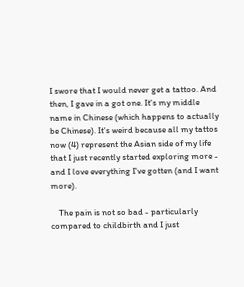I swore that I would never get a tattoo. And then, I gave in a got one. It's my middle name in Chinese (which happens to actually be Chinese). It's weird because all my tattos now (4) represent the Asian side of my life that I just recently started exploring more - and I love everything I've gotten (and I want more).

    The pain is not so bad - particularly compared to childbirth and I just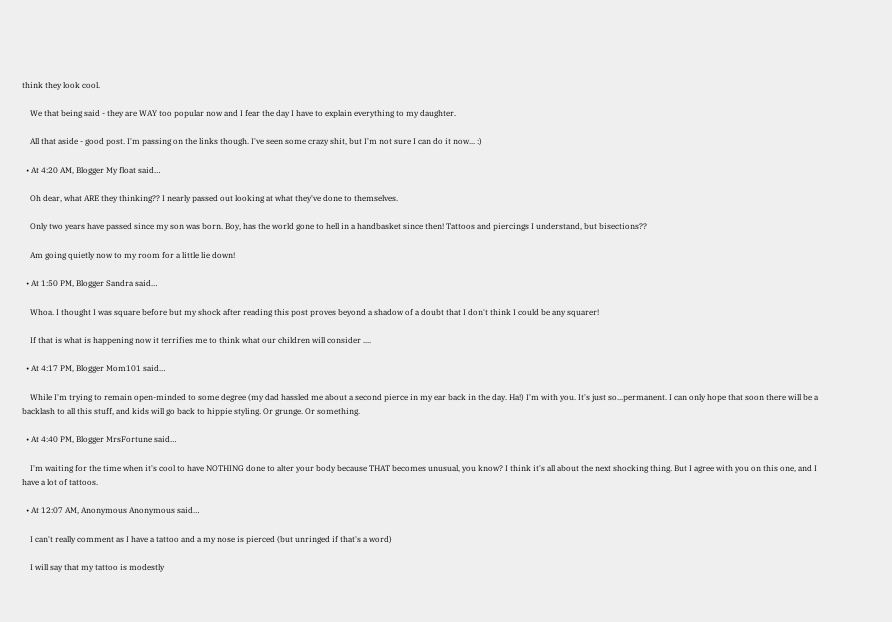think they look cool.

    We that being said - they are WAY too popular now and I fear the day I have to explain everything to my daughter.

    All that aside - good post. I'm passing on the links though. I've seen some crazy shit, but I'm not sure I can do it now... :)

  • At 4:20 AM, Blogger My float said…

    Oh dear, what ARE they thinking?? I nearly passed out looking at what they've done to themselves.

    Only two years have passed since my son was born. Boy, has the world gone to hell in a handbasket since then! Tattoos and piercings I understand, but bisections??

    Am going quietly now to my room for a little lie down!

  • At 1:50 PM, Blogger Sandra said…

    Whoa. I thought I was square before but my shock after reading this post proves beyond a shadow of a doubt that I don't think I could be any squarer!

    If that is what is happening now it terrifies me to think what our children will consider ....

  • At 4:17 PM, Blogger Mom101 said…

    While I'm trying to remain open-minded to some degree (my dad hassled me about a second pierce in my ear back in the day. Ha!) I'm with you. It's just so...permanent. I can only hope that soon there will be a backlash to all this stuff, and kids will go back to hippie styling. Or grunge. Or something.

  • At 4:40 PM, Blogger MrsFortune said…

    I'm waiting for the time when it's cool to have NOTHING done to alter your body because THAT becomes unusual, you know? I think it's all about the next shocking thing. But I agree with you on this one, and I have a lot of tattoos.

  • At 12:07 AM, Anonymous Anonymous said…

    I can't really comment as I have a tattoo and a my nose is pierced (but unringed if that's a word)

    I will say that my tattoo is modestly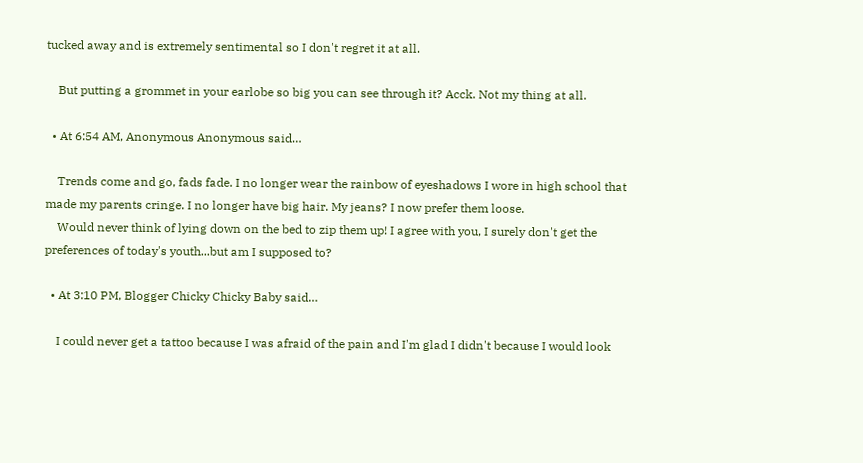tucked away and is extremely sentimental so I don't regret it at all.

    But putting a grommet in your earlobe so big you can see through it? Acck. Not my thing at all.

  • At 6:54 AM, Anonymous Anonymous said…

    Trends come and go, fads fade. I no longer wear the rainbow of eyeshadows I wore in high school that made my parents cringe. I no longer have big hair. My jeans? I now prefer them loose.
    Would never think of lying down on the bed to zip them up! I agree with you, I surely don't get the preferences of today's youth...but am I supposed to?

  • At 3:10 PM, Blogger Chicky Chicky Baby said…

    I could never get a tattoo because I was afraid of the pain and I'm glad I didn't because I would look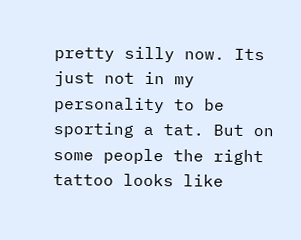pretty silly now. Its just not in my personality to be sporting a tat. But on some people the right tattoo looks like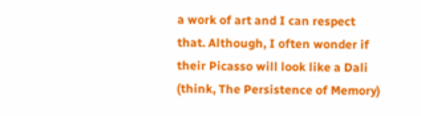a work of art and I can respect that. Although, I often wonder if their Picasso will look like a Dali (think, The Persistence of Memory)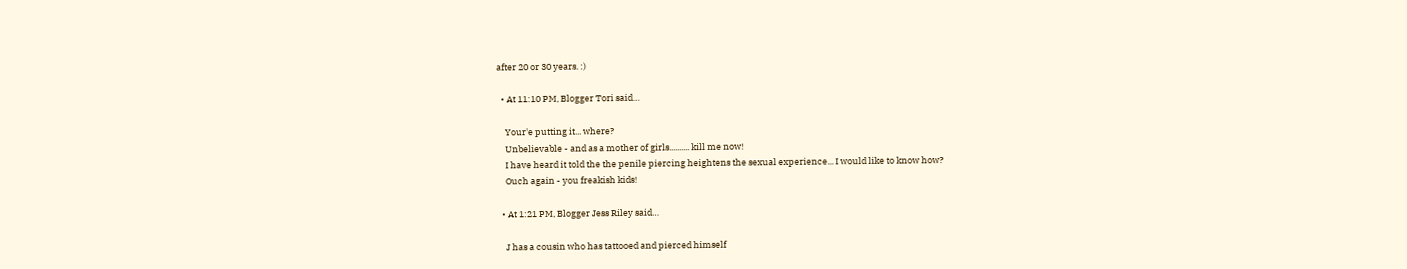after 20 or 30 years. :)

  • At 11:10 PM, Blogger Tori said…

    Your'e putting it... where?
    Unbelievable - and as a mother of girls.......... kill me now!
    I have heard it told the the penile piercing heightens the sexual experience... I would like to know how?
    Ouch again - you freakish kids!

  • At 1:21 PM, Blogger Jess Riley said…

    J has a cousin who has tattooed and pierced himself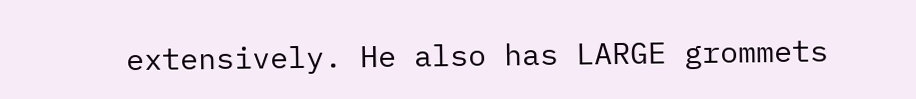extensively. He also has LARGE grommets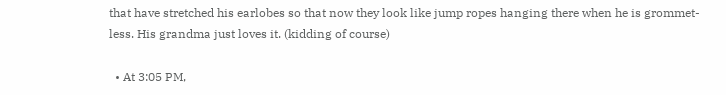that have stretched his earlobes so that now they look like jump ropes hanging there when he is grommet-less. His grandma just loves it. (kidding of course)

  • At 3:05 PM,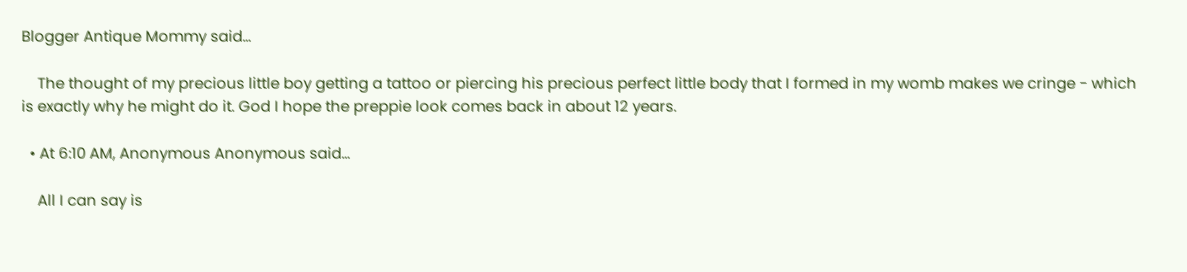Blogger Antique Mommy said…

    The thought of my precious little boy getting a tattoo or piercing his precious perfect little body that I formed in my womb makes we cringe - which is exactly why he might do it. God I hope the preppie look comes back in about 12 years.

  • At 6:10 AM, Anonymous Anonymous said…

    All I can say is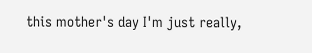this mother's day I'm just really,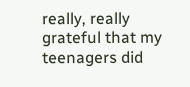really, really grateful that my teenagers did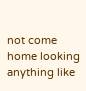not come home looking anything like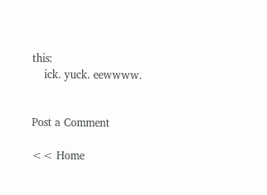this:
    ick. yuck. eewwww.


Post a Comment

<< Home